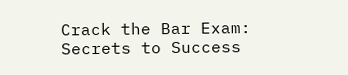Crack the Bar Exam: Secrets to Success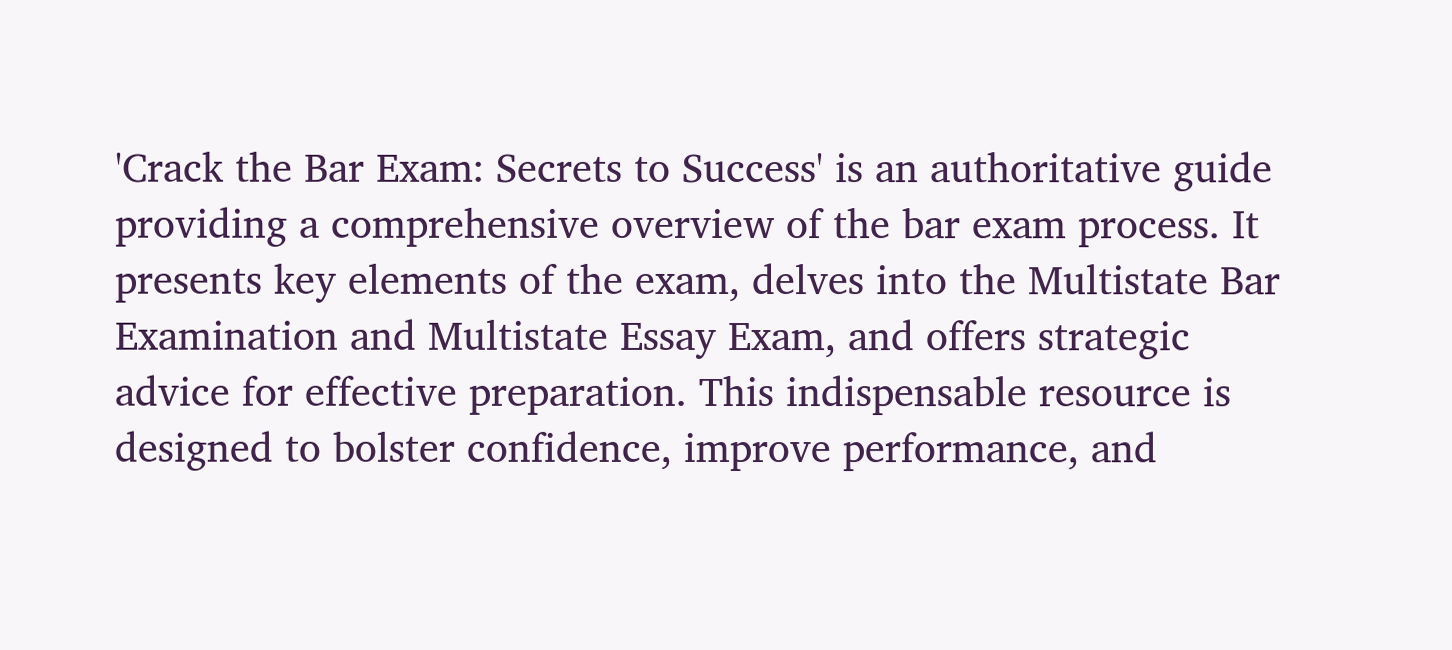'Crack the Bar Exam: Secrets to Success' is an authoritative guide providing a comprehensive overview of the bar exam process. It presents key elements of the exam, delves into the Multistate Bar Examination and Multistate Essay Exam, and offers strategic advice for effective preparation. This indispensable resource is designed to bolster confidence, improve performance, and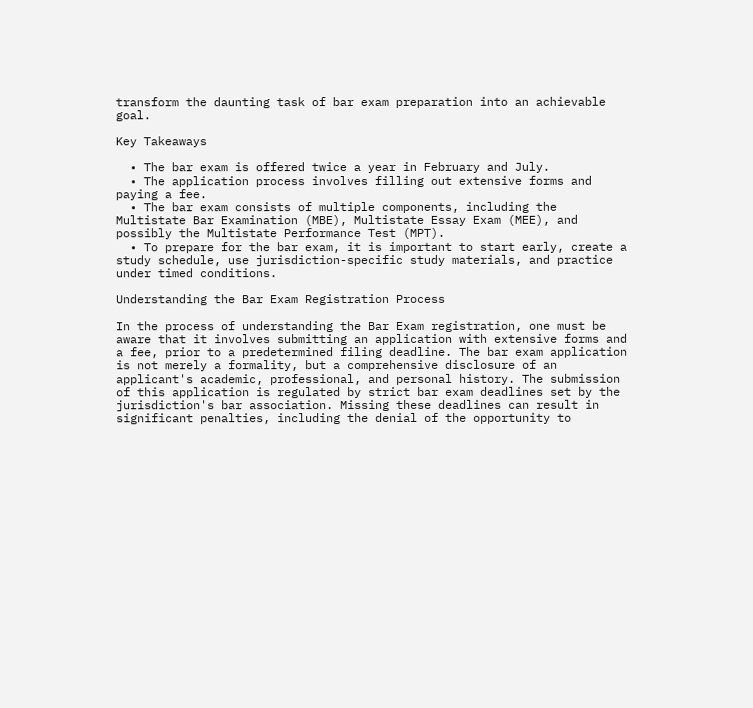transform the daunting task of bar exam preparation into an achievable goal.

Key Takeaways

  • The bar exam is offered twice a year in February and July.
  • The application process involves filling out extensive forms and paying a fee.
  • The bar exam consists of multiple components, including the Multistate Bar Examination (MBE), Multistate Essay Exam (MEE), and possibly the Multistate Performance Test (MPT).
  • To prepare for the bar exam, it is important to start early, create a study schedule, use jurisdiction-specific study materials, and practice under timed conditions.

Understanding the Bar Exam Registration Process

In the process of understanding the Bar Exam registration, one must be aware that it involves submitting an application with extensive forms and a fee, prior to a predetermined filing deadline. The bar exam application is not merely a formality, but a comprehensive disclosure of an applicant's academic, professional, and personal history. The submission of this application is regulated by strict bar exam deadlines set by the jurisdiction's bar association. Missing these deadlines can result in significant penalties, including the denial of the opportunity to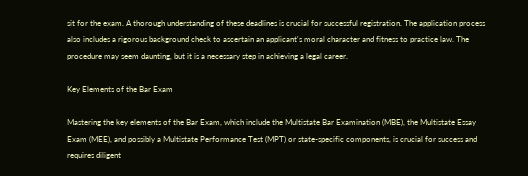sit for the exam. A thorough understanding of these deadlines is crucial for successful registration. The application process also includes a rigorous background check to ascertain an applicant's moral character and fitness to practice law. The procedure may seem daunting, but it is a necessary step in achieving a legal career.

Key Elements of the Bar Exam

Mastering the key elements of the Bar Exam, which include the Multistate Bar Examination (MBE), the Multistate Essay Exam (MEE), and possibly a Multistate Performance Test (MPT) or state-specific components, is crucial for success and requires diligent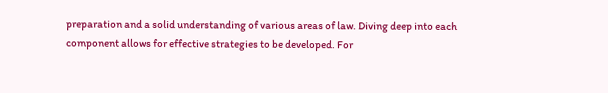preparation and a solid understanding of various areas of law. Diving deep into each component allows for effective strategies to be developed. For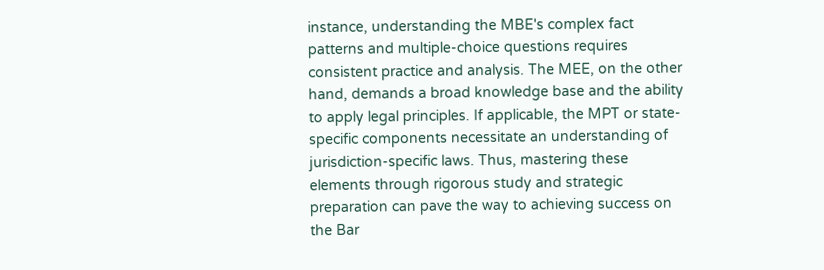instance, understanding the MBE's complex fact patterns and multiple-choice questions requires consistent practice and analysis. The MEE, on the other hand, demands a broad knowledge base and the ability to apply legal principles. If applicable, the MPT or state-specific components necessitate an understanding of jurisdiction-specific laws. Thus, mastering these elements through rigorous study and strategic preparation can pave the way to achieving success on the Bar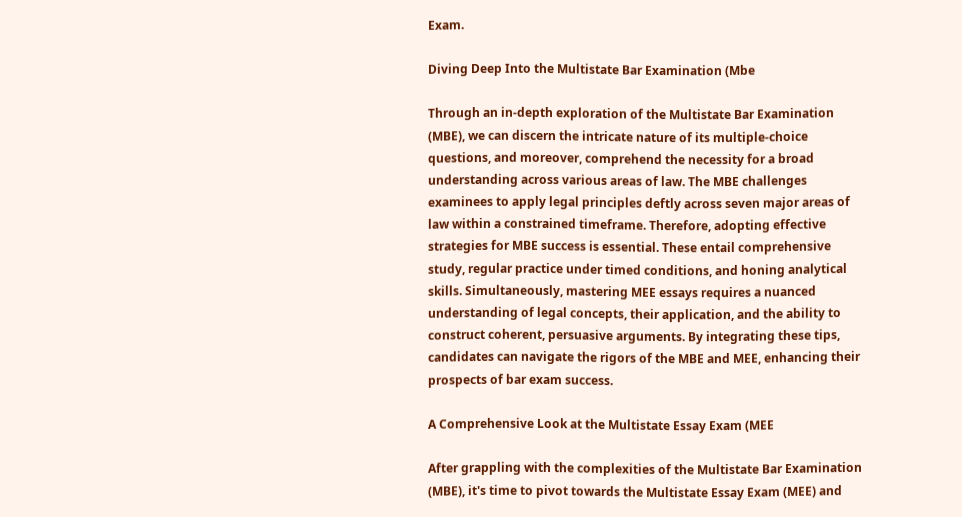Exam.

Diving Deep Into the Multistate Bar Examination (Mbe

Through an in-depth exploration of the Multistate Bar Examination (MBE), we can discern the intricate nature of its multiple-choice questions, and moreover, comprehend the necessity for a broad understanding across various areas of law. The MBE challenges examinees to apply legal principles deftly across seven major areas of law within a constrained timeframe. Therefore, adopting effective strategies for MBE success is essential. These entail comprehensive study, regular practice under timed conditions, and honing analytical skills. Simultaneously, mastering MEE essays requires a nuanced understanding of legal concepts, their application, and the ability to construct coherent, persuasive arguments. By integrating these tips, candidates can navigate the rigors of the MBE and MEE, enhancing their prospects of bar exam success.

A Comprehensive Look at the Multistate Essay Exam (MEE

After grappling with the complexities of the Multistate Bar Examination (MBE), it's time to pivot towards the Multistate Essay Exam (MEE) and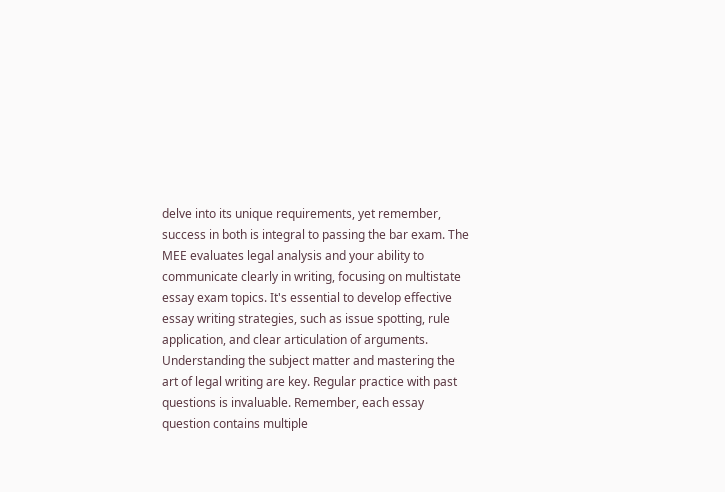delve into its unique requirements, yet remember, success in both is integral to passing the bar exam. The MEE evaluates legal analysis and your ability to communicate clearly in writing, focusing on multistate essay exam topics. It's essential to develop effective essay writing strategies, such as issue spotting, rule application, and clear articulation of arguments. Understanding the subject matter and mastering the art of legal writing are key. Regular practice with past questions is invaluable. Remember, each essay question contains multiple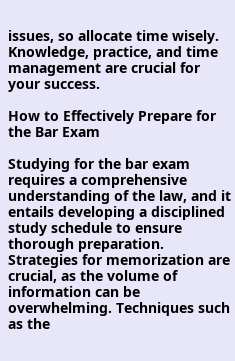issues, so allocate time wisely. Knowledge, practice, and time management are crucial for your success.

How to Effectively Prepare for the Bar Exam

Studying for the bar exam requires a comprehensive understanding of the law, and it entails developing a disciplined study schedule to ensure thorough preparation. Strategies for memorization are crucial, as the volume of information can be overwhelming. Techniques such as the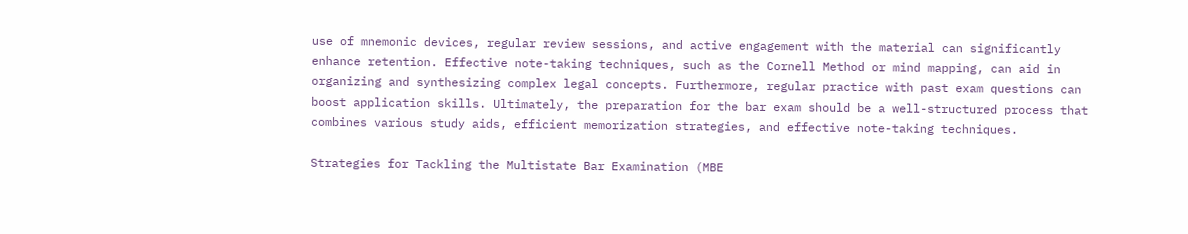use of mnemonic devices, regular review sessions, and active engagement with the material can significantly enhance retention. Effective note-taking techniques, such as the Cornell Method or mind mapping, can aid in organizing and synthesizing complex legal concepts. Furthermore, regular practice with past exam questions can boost application skills. Ultimately, the preparation for the bar exam should be a well-structured process that combines various study aids, efficient memorization strategies, and effective note-taking techniques.

Strategies for Tackling the Multistate Bar Examination (MBE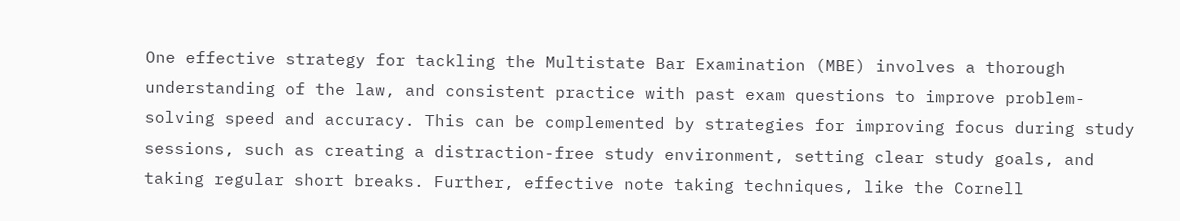One effective strategy for tackling the Multistate Bar Examination (MBE) involves a thorough understanding of the law, and consistent practice with past exam questions to improve problem-solving speed and accuracy. This can be complemented by strategies for improving focus during study sessions, such as creating a distraction-free study environment, setting clear study goals, and taking regular short breaks. Further, effective note taking techniques, like the Cornell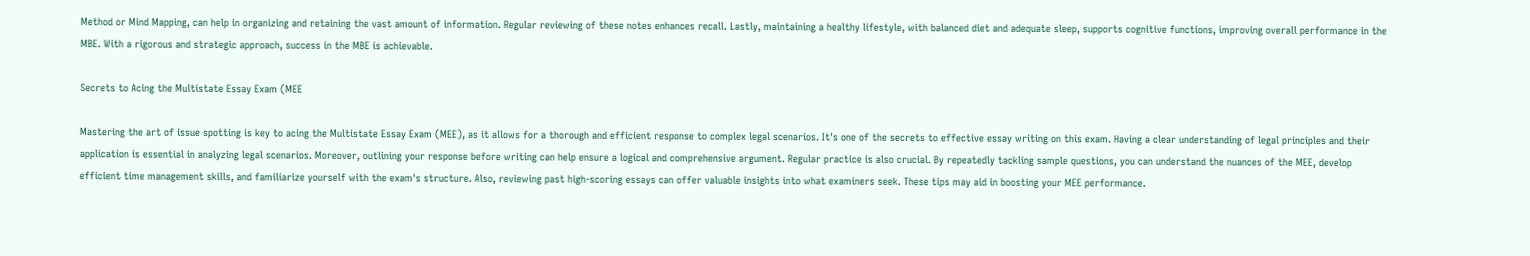Method or Mind Mapping, can help in organizing and retaining the vast amount of information. Regular reviewing of these notes enhances recall. Lastly, maintaining a healthy lifestyle, with balanced diet and adequate sleep, supports cognitive functions, improving overall performance in the MBE. With a rigorous and strategic approach, success in the MBE is achievable.

Secrets to Acing the Multistate Essay Exam (MEE

Mastering the art of issue spotting is key to acing the Multistate Essay Exam (MEE), as it allows for a thorough and efficient response to complex legal scenarios. It's one of the secrets to effective essay writing on this exam. Having a clear understanding of legal principles and their application is essential in analyzing legal scenarios. Moreover, outlining your response before writing can help ensure a logical and comprehensive argument. Regular practice is also crucial. By repeatedly tackling sample questions, you can understand the nuances of the MEE, develop efficient time management skills, and familiarize yourself with the exam's structure. Also, reviewing past high-scoring essays can offer valuable insights into what examiners seek. These tips may aid in boosting your MEE performance.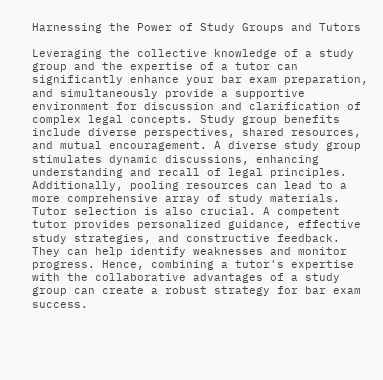Harnessing the Power of Study Groups and Tutors

Leveraging the collective knowledge of a study group and the expertise of a tutor can significantly enhance your bar exam preparation, and simultaneously provide a supportive environment for discussion and clarification of complex legal concepts. Study group benefits include diverse perspectives, shared resources, and mutual encouragement. A diverse study group stimulates dynamic discussions, enhancing understanding and recall of legal principles. Additionally, pooling resources can lead to a more comprehensive array of study materials. Tutor selection is also crucial. A competent tutor provides personalized guidance, effective study strategies, and constructive feedback. They can help identify weaknesses and monitor progress. Hence, combining a tutor's expertise with the collaborative advantages of a study group can create a robust strategy for bar exam success.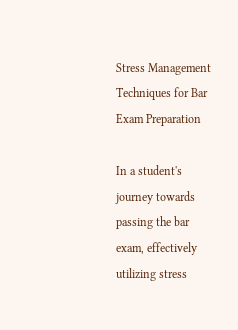Stress Management Techniques for Bar Exam Preparation

In a student's journey towards passing the bar exam, effectively utilizing stress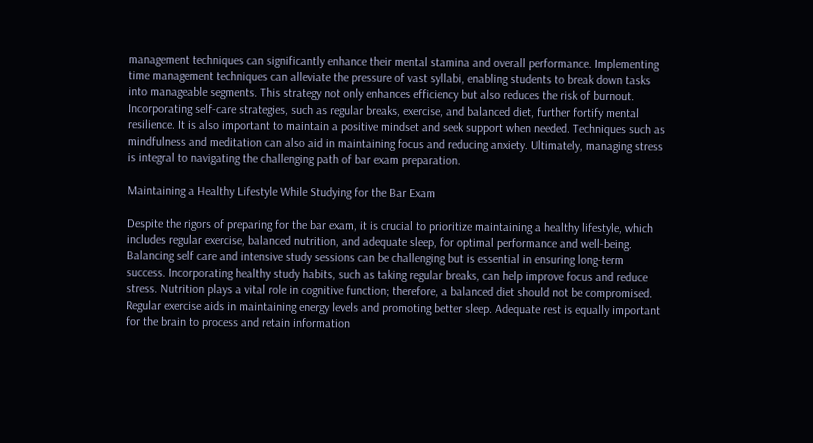management techniques can significantly enhance their mental stamina and overall performance. Implementing time management techniques can alleviate the pressure of vast syllabi, enabling students to break down tasks into manageable segments. This strategy not only enhances efficiency but also reduces the risk of burnout. Incorporating self-care strategies, such as regular breaks, exercise, and balanced diet, further fortify mental resilience. It is also important to maintain a positive mindset and seek support when needed. Techniques such as mindfulness and meditation can also aid in maintaining focus and reducing anxiety. Ultimately, managing stress is integral to navigating the challenging path of bar exam preparation.

Maintaining a Healthy Lifestyle While Studying for the Bar Exam

Despite the rigors of preparing for the bar exam, it is crucial to prioritize maintaining a healthy lifestyle, which includes regular exercise, balanced nutrition, and adequate sleep, for optimal performance and well-being. Balancing self care and intensive study sessions can be challenging but is essential in ensuring long-term success. Incorporating healthy study habits, such as taking regular breaks, can help improve focus and reduce stress. Nutrition plays a vital role in cognitive function; therefore, a balanced diet should not be compromised. Regular exercise aids in maintaining energy levels and promoting better sleep. Adequate rest is equally important for the brain to process and retain information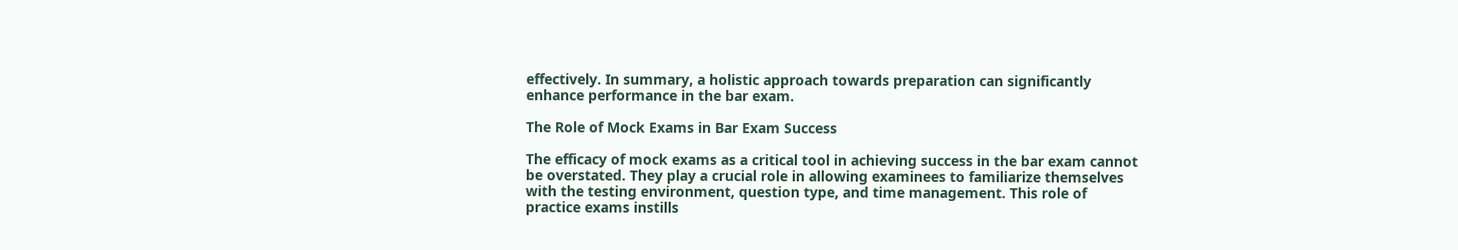effectively. In summary, a holistic approach towards preparation can significantly enhance performance in the bar exam.

The Role of Mock Exams in Bar Exam Success

The efficacy of mock exams as a critical tool in achieving success in the bar exam cannot be overstated. They play a crucial role in allowing examinees to familiarize themselves with the testing environment, question type, and time management. This role of practice exams instills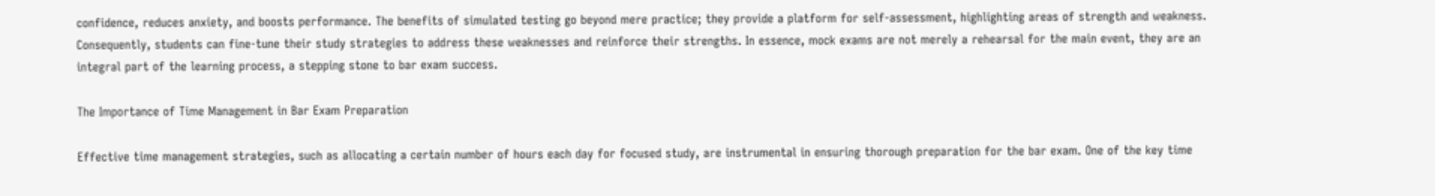confidence, reduces anxiety, and boosts performance. The benefits of simulated testing go beyond mere practice; they provide a platform for self-assessment, highlighting areas of strength and weakness. Consequently, students can fine-tune their study strategies to address these weaknesses and reinforce their strengths. In essence, mock exams are not merely a rehearsal for the main event, they are an integral part of the learning process, a stepping stone to bar exam success.

The Importance of Time Management in Bar Exam Preparation

Effective time management strategies, such as allocating a certain number of hours each day for focused study, are instrumental in ensuring thorough preparation for the bar exam. One of the key time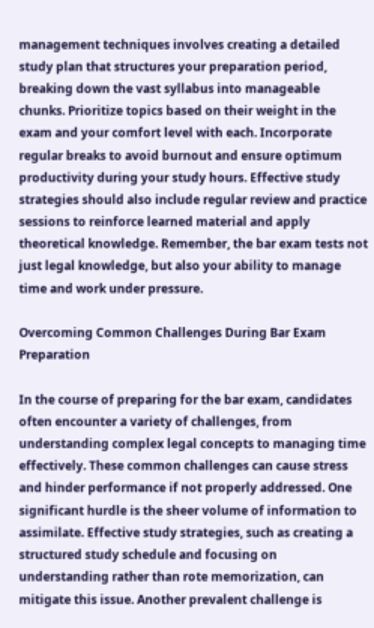management techniques involves creating a detailed study plan that structures your preparation period, breaking down the vast syllabus into manageable chunks. Prioritize topics based on their weight in the exam and your comfort level with each. Incorporate regular breaks to avoid burnout and ensure optimum productivity during your study hours. Effective study strategies should also include regular review and practice sessions to reinforce learned material and apply theoretical knowledge. Remember, the bar exam tests not just legal knowledge, but also your ability to manage time and work under pressure.

Overcoming Common Challenges During Bar Exam Preparation

In the course of preparing for the bar exam, candidates often encounter a variety of challenges, from understanding complex legal concepts to managing time effectively. These common challenges can cause stress and hinder performance if not properly addressed. One significant hurdle is the sheer volume of information to assimilate. Effective study strategies, such as creating a structured study schedule and focusing on understanding rather than rote memorization, can mitigate this issue. Another prevalent challenge is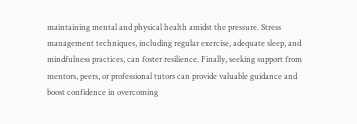maintaining mental and physical health amidst the pressure. Stress management techniques, including regular exercise, adequate sleep, and mindfulness practices, can foster resilience. Finally, seeking support from mentors, peers, or professional tutors can provide valuable guidance and boost confidence in overcoming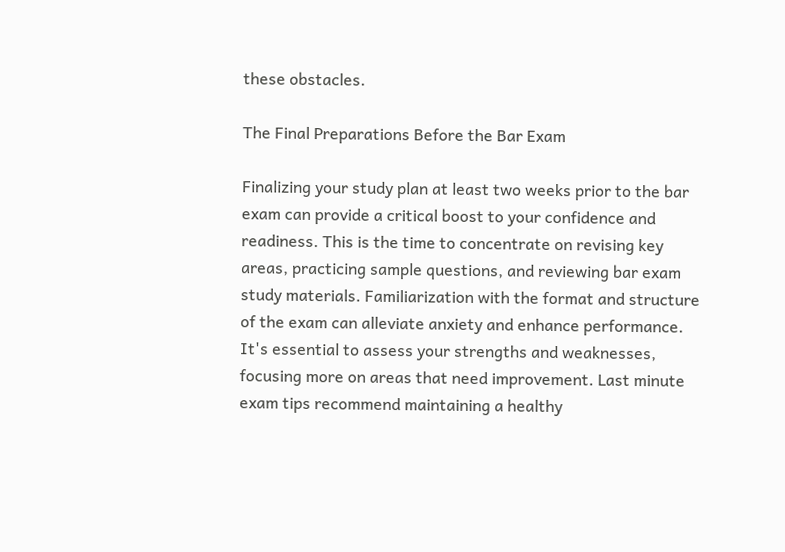these obstacles.

The Final Preparations Before the Bar Exam

Finalizing your study plan at least two weeks prior to the bar exam can provide a critical boost to your confidence and readiness. This is the time to concentrate on revising key areas, practicing sample questions, and reviewing bar exam study materials. Familiarization with the format and structure of the exam can alleviate anxiety and enhance performance. It's essential to assess your strengths and weaknesses, focusing more on areas that need improvement. Last minute exam tips recommend maintaining a healthy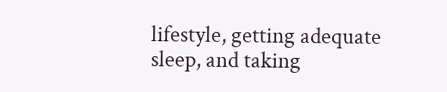lifestyle, getting adequate sleep, and taking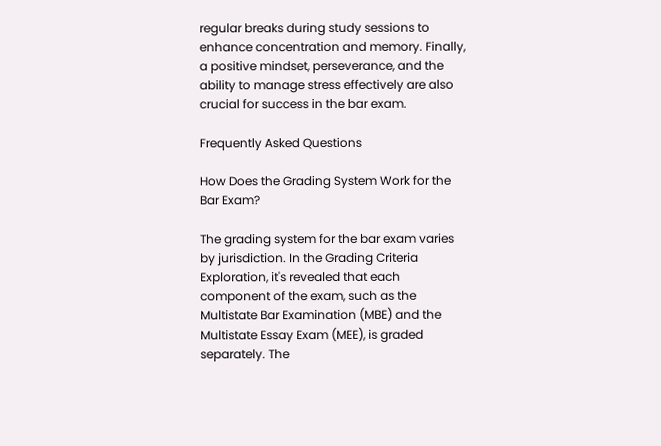regular breaks during study sessions to enhance concentration and memory. Finally, a positive mindset, perseverance, and the ability to manage stress effectively are also crucial for success in the bar exam.

Frequently Asked Questions

How Does the Grading System Work for the Bar Exam?

The grading system for the bar exam varies by jurisdiction. In the Grading Criteria Exploration, it's revealed that each component of the exam, such as the Multistate Bar Examination (MBE) and the Multistate Essay Exam (MEE), is graded separately. The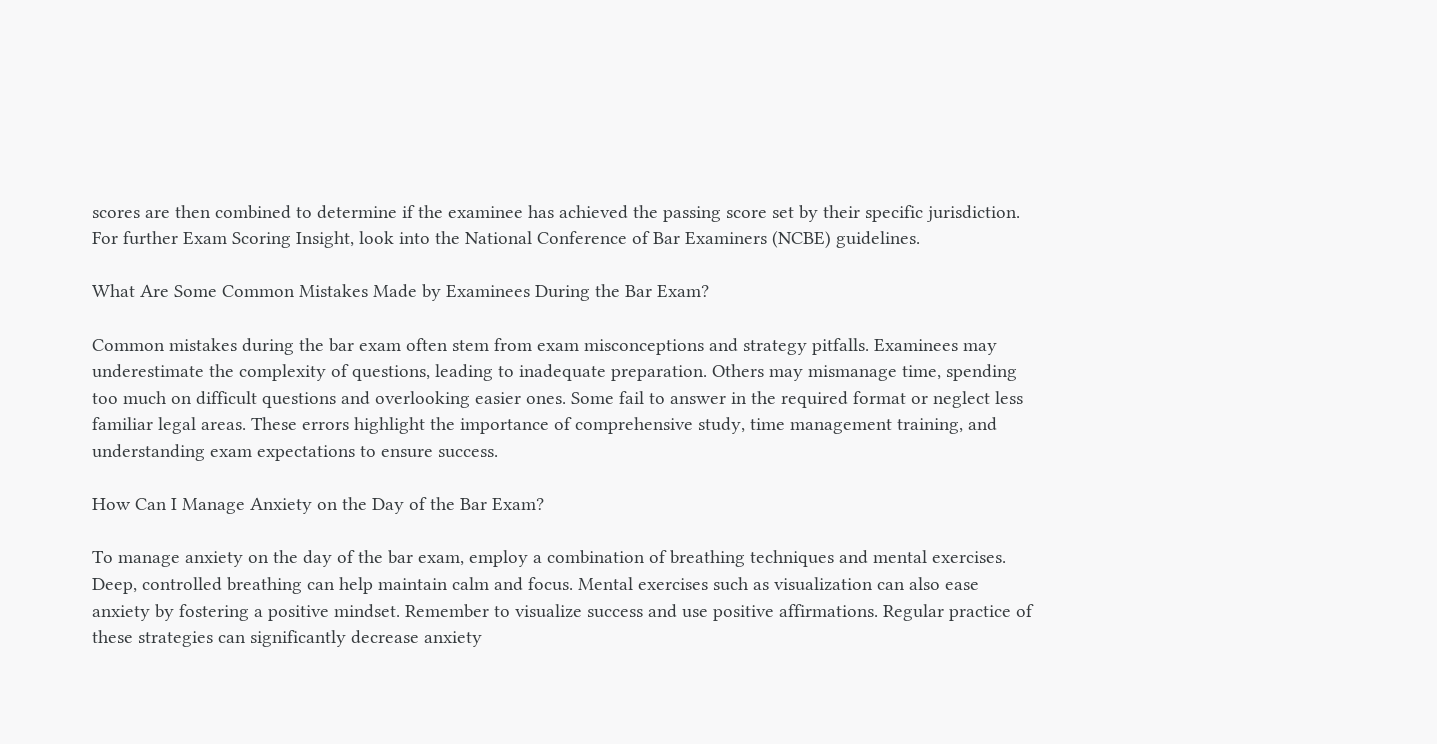scores are then combined to determine if the examinee has achieved the passing score set by their specific jurisdiction. For further Exam Scoring Insight, look into the National Conference of Bar Examiners (NCBE) guidelines.

What Are Some Common Mistakes Made by Examinees During the Bar Exam?

Common mistakes during the bar exam often stem from exam misconceptions and strategy pitfalls. Examinees may underestimate the complexity of questions, leading to inadequate preparation. Others may mismanage time, spending too much on difficult questions and overlooking easier ones. Some fail to answer in the required format or neglect less familiar legal areas. These errors highlight the importance of comprehensive study, time management training, and understanding exam expectations to ensure success.

How Can I Manage Anxiety on the Day of the Bar Exam?

To manage anxiety on the day of the bar exam, employ a combination of breathing techniques and mental exercises. Deep, controlled breathing can help maintain calm and focus. Mental exercises such as visualization can also ease anxiety by fostering a positive mindset. Remember to visualize success and use positive affirmations. Regular practice of these strategies can significantly decrease anxiety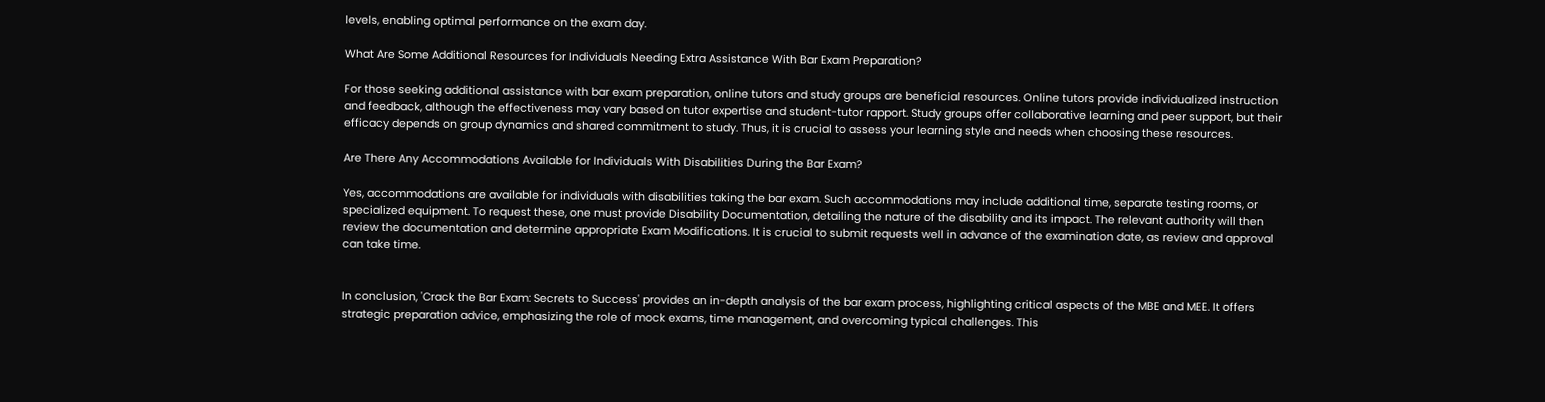levels, enabling optimal performance on the exam day.

What Are Some Additional Resources for Individuals Needing Extra Assistance With Bar Exam Preparation?

For those seeking additional assistance with bar exam preparation, online tutors and study groups are beneficial resources. Online tutors provide individualized instruction and feedback, although the effectiveness may vary based on tutor expertise and student-tutor rapport. Study groups offer collaborative learning and peer support, but their efficacy depends on group dynamics and shared commitment to study. Thus, it is crucial to assess your learning style and needs when choosing these resources.

Are There Any Accommodations Available for Individuals With Disabilities During the Bar Exam?

Yes, accommodations are available for individuals with disabilities taking the bar exam. Such accommodations may include additional time, separate testing rooms, or specialized equipment. To request these, one must provide Disability Documentation, detailing the nature of the disability and its impact. The relevant authority will then review the documentation and determine appropriate Exam Modifications. It is crucial to submit requests well in advance of the examination date, as review and approval can take time.


In conclusion, 'Crack the Bar Exam: Secrets to Success' provides an in-depth analysis of the bar exam process, highlighting critical aspects of the MBE and MEE. It offers strategic preparation advice, emphasizing the role of mock exams, time management, and overcoming typical challenges. This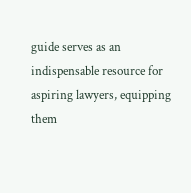guide serves as an indispensable resource for aspiring lawyers, equipping them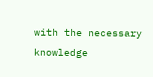with the necessary knowledge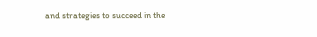and strategies to succeed in the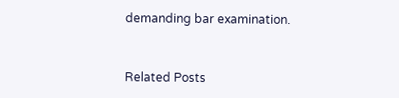demanding bar examination.


Related Posts